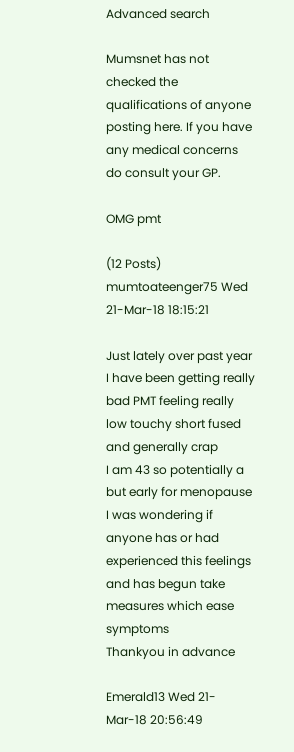Advanced search

Mumsnet has not checked the qualifications of anyone posting here. If you have any medical concerns do consult your GP.

OMG pmt

(12 Posts)
mumtoateenger75 Wed 21-Mar-18 18:15:21

Just lately over past year I have been getting really bad PMT feeling really low touchy short fused and generally crap
I am 43 so potentially a but early for menopause
I was wondering if anyone has or had experienced this feelings and has begun take measures which ease symptoms
Thankyou in advance

Emerald13 Wed 21-Mar-18 20:56:49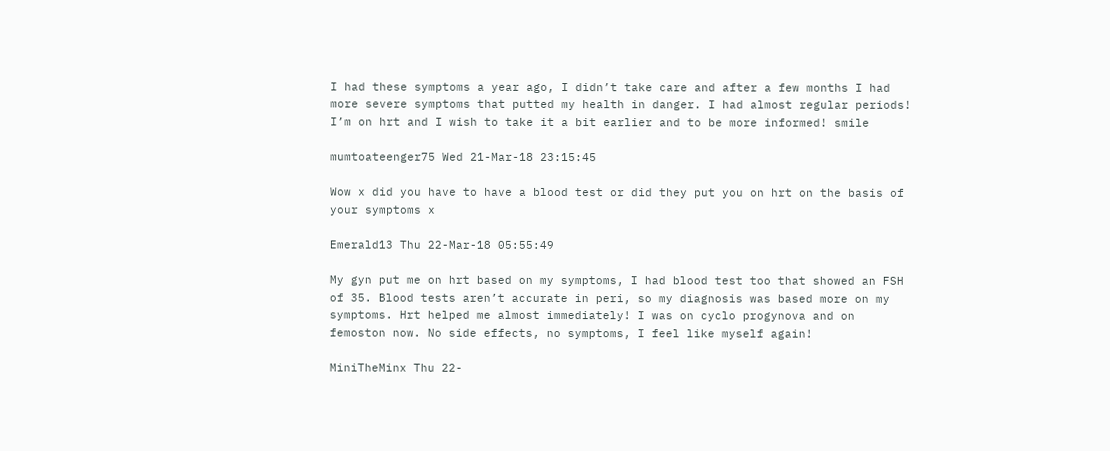I had these symptoms a year ago, I didn’t take care and after a few months I had more severe symptoms that putted my health in danger. I had almost regular periods! I’m on hrt and I wish to take it a bit earlier and to be more informed! smile

mumtoateenger75 Wed 21-Mar-18 23:15:45

Wow x did you have to have a blood test or did they put you on hrt on the basis of your symptoms x

Emerald13 Thu 22-Mar-18 05:55:49

My gyn put me on hrt based on my symptoms, I had blood test too that showed an FSH of 35. Blood tests aren’t accurate in peri, so my diagnosis was based more on my symptoms. Hrt helped me almost immediately! I was on cyclo progynova and on femoston now. No side effects, no symptoms, I feel like myself again!

MiniTheMinx Thu 22-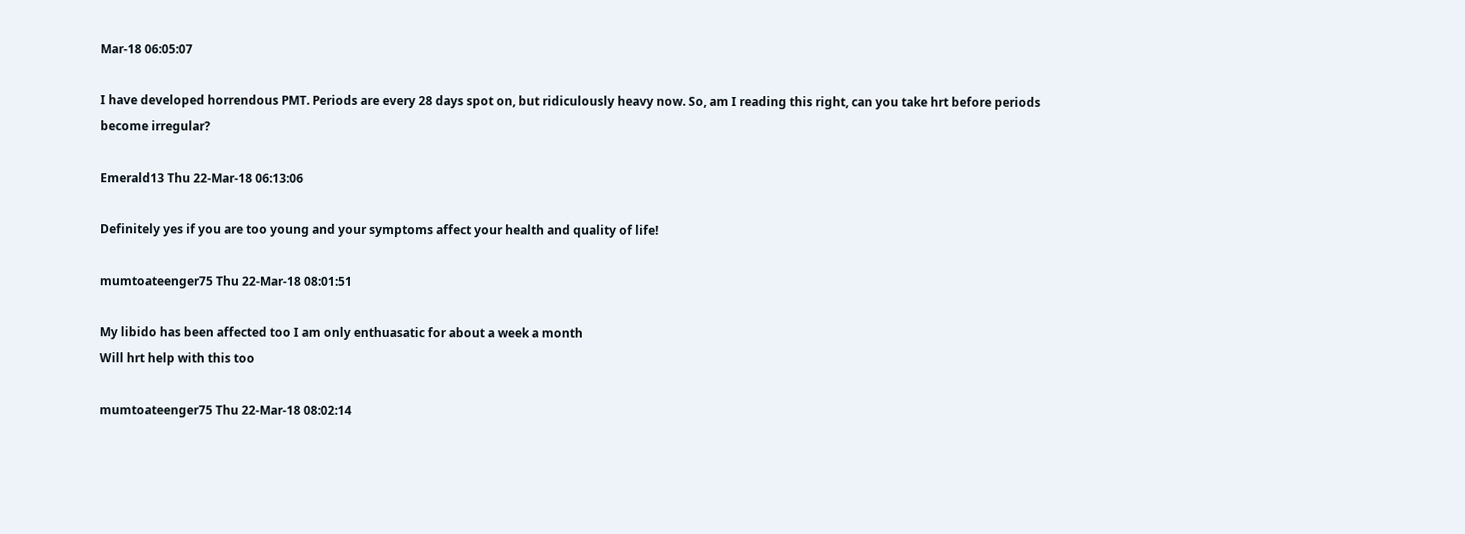Mar-18 06:05:07

I have developed horrendous PMT. Periods are every 28 days spot on, but ridiculously heavy now. So, am I reading this right, can you take hrt before periods become irregular?

Emerald13 Thu 22-Mar-18 06:13:06

Definitely yes if you are too young and your symptoms affect your health and quality of life!

mumtoateenger75 Thu 22-Mar-18 08:01:51

My libido has been affected too I am only enthuasatic for about a week a month
Will hrt help with this too

mumtoateenger75 Thu 22-Mar-18 08:02:14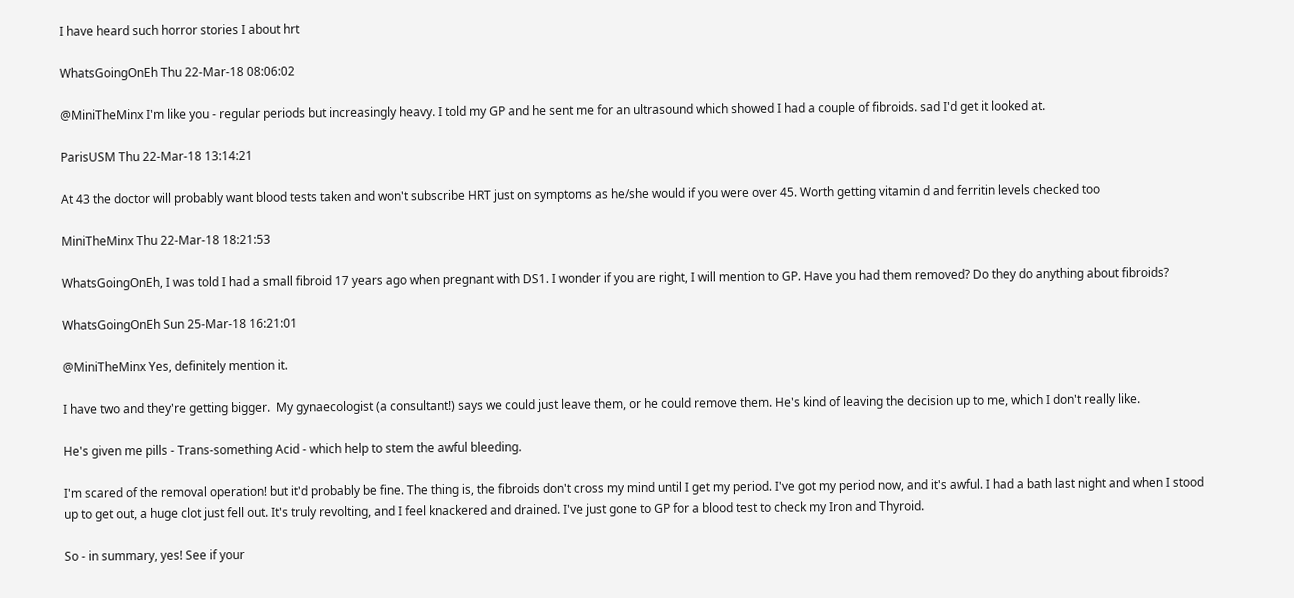I have heard such horror stories I about hrt

WhatsGoingOnEh Thu 22-Mar-18 08:06:02

@MiniTheMinx I'm like you - regular periods but increasingly heavy. I told my GP and he sent me for an ultrasound which showed I had a couple of fibroids. sad I'd get it looked at.

ParisUSM Thu 22-Mar-18 13:14:21

At 43 the doctor will probably want blood tests taken and won't subscribe HRT just on symptoms as he/she would if you were over 45. Worth getting vitamin d and ferritin levels checked too

MiniTheMinx Thu 22-Mar-18 18:21:53

WhatsGoingOnEh, I was told I had a small fibroid 17 years ago when pregnant with DS1. I wonder if you are right, I will mention to GP. Have you had them removed? Do they do anything about fibroids?

WhatsGoingOnEh Sun 25-Mar-18 16:21:01

@MiniTheMinx Yes, definitely mention it.

I have two and they're getting bigger.  My gynaecologist (a consultant!) says we could just leave them, or he could remove them. He's kind of leaving the decision up to me, which I don't really like.

He's given me pills - Trans-something Acid - which help to stem the awful bleeding.

I'm scared of the removal operation! but it'd probably be fine. The thing is, the fibroids don't cross my mind until I get my period. I've got my period now, and it's awful. I had a bath last night and when I stood up to get out, a huge clot just fell out. It's truly revolting, and I feel knackered and drained. I've just gone to GP for a blood test to check my Iron and Thyroid.

So - in summary, yes! See if your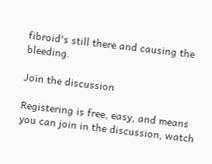fibroid's still there and causing the bleeding.

Join the discussion

Registering is free, easy, and means you can join in the discussion, watch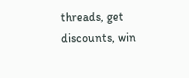threads, get discounts, win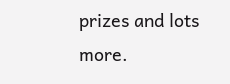prizes and lots more.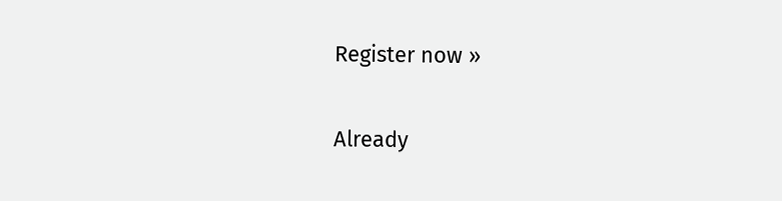Register now »

Already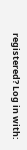registered? Log in with: